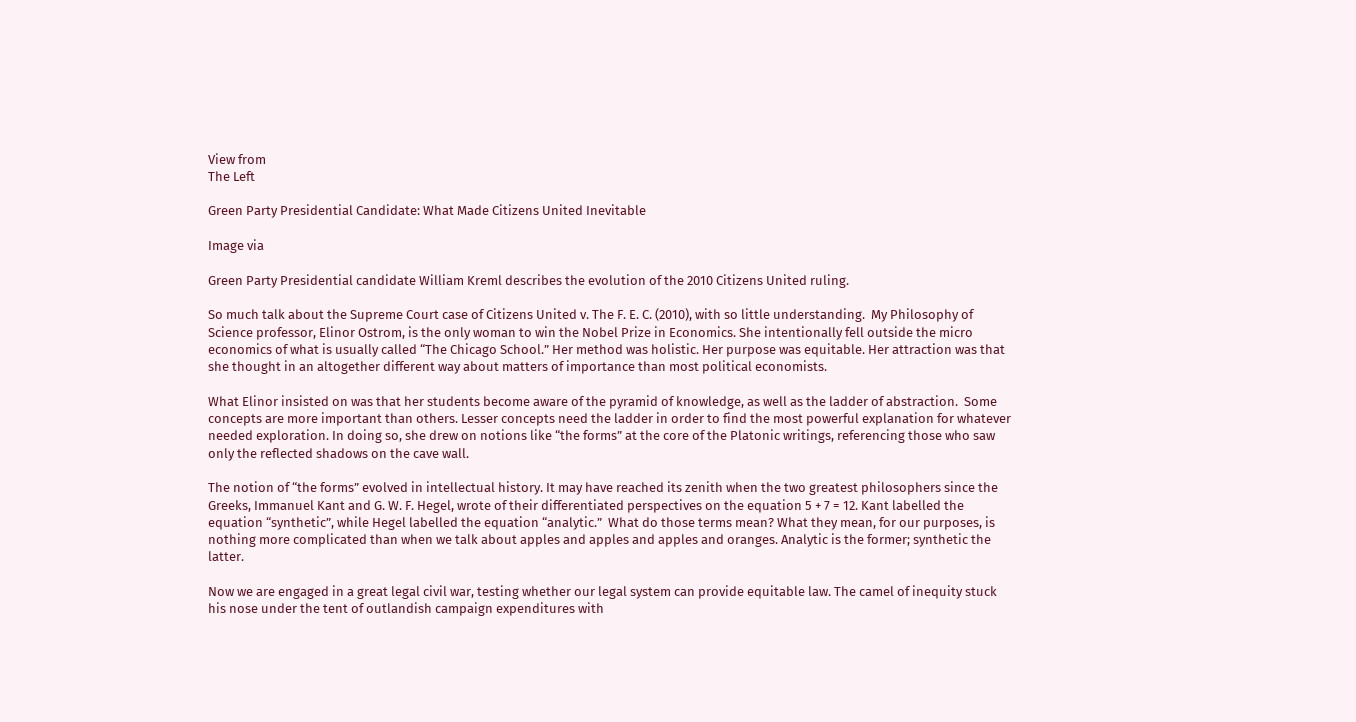View from
The Left

Green Party Presidential Candidate: What Made Citizens United Inevitable

Image via

Green Party Presidential candidate William Kreml describes the evolution of the 2010 Citizens United ruling.

So much talk about the Supreme Court case of Citizens United v. The F. E. C. (2010), with so little understanding.  My Philosophy of Science professor, Elinor Ostrom, is the only woman to win the Nobel Prize in Economics. She intentionally fell outside the micro economics of what is usually called “The Chicago School.” Her method was holistic. Her purpose was equitable. Her attraction was that she thought in an altogether different way about matters of importance than most political economists.

What Elinor insisted on was that her students become aware of the pyramid of knowledge, as well as the ladder of abstraction.  Some concepts are more important than others. Lesser concepts need the ladder in order to find the most powerful explanation for whatever needed exploration. In doing so, she drew on notions like “the forms” at the core of the Platonic writings, referencing those who saw only the reflected shadows on the cave wall.

The notion of “the forms” evolved in intellectual history. It may have reached its zenith when the two greatest philosophers since the Greeks, Immanuel Kant and G. W. F. Hegel, wrote of their differentiated perspectives on the equation 5 + 7 = 12. Kant labelled the equation “synthetic”, while Hegel labelled the equation “analytic.”  What do those terms mean? What they mean, for our purposes, is nothing more complicated than when we talk about apples and apples and apples and oranges. Analytic is the former; synthetic the latter.

Now we are engaged in a great legal civil war, testing whether our legal system can provide equitable law. The camel of inequity stuck his nose under the tent of outlandish campaign expenditures with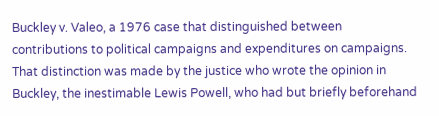Buckley v. Valeo, a 1976 case that distinguished between contributions to political campaigns and expenditures on campaigns. That distinction was made by the justice who wrote the opinion in Buckley, the inestimable Lewis Powell, who had but briefly beforehand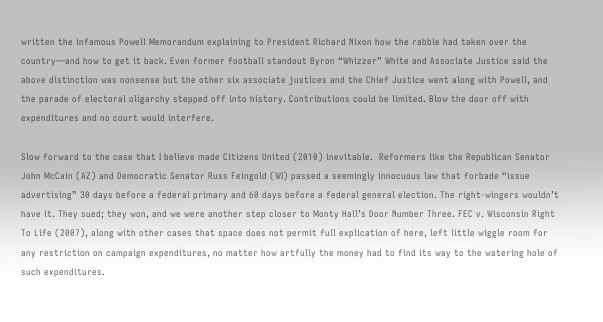written the infamous Powell Memorandum explaining to President Richard Nixon how the rabble had taken over the country—and how to get it back. Even former football standout Byron “Whizzer” White and Associate Justice said the above distinction was nonsense but the other six associate justices and the Chief Justice went along with Powell, and the parade of electoral oligarchy stepped off into history. Contributions could be limited. Blow the door off with expenditures and no court would interfere.

Slow forward to the case that I believe made Citizens United (2010) inevitable.  Reformers like the Republican Senator John McCain (AZ) and Democratic Senator Russ Feingold (WI) passed a seemingly innocuous law that forbade “issue advertising” 30 days before a federal primary and 60 days before a federal general election. The right-wingers wouldn’t have it. They sued; they won, and we were another step closer to Monty Hall’s Door Number Three. FEC v. Wisconsin Right To Life (2007), along with other cases that space does not permit full explication of here, left little wiggle room for any restriction on campaign expenditures, no matter how artfully the money had to find its way to the watering hole of such expenditures.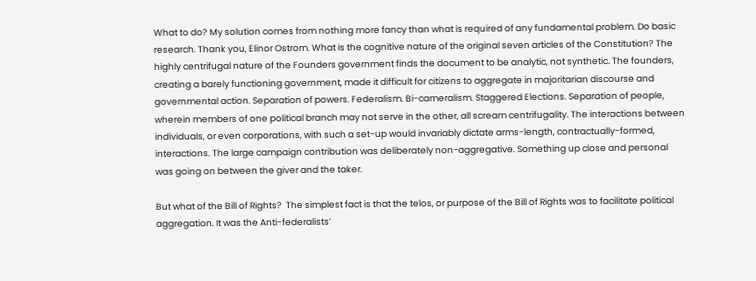What to do? My solution comes from nothing more fancy than what is required of any fundamental problem. Do basic research. Thank you, Elinor Ostrom. What is the cognitive nature of the original seven articles of the Constitution? The highly centrifugal nature of the Founders government finds the document to be analytic, not synthetic. The founders, creating a barely functioning government, made it difficult for citizens to aggregate in majoritarian discourse and governmental action. Separation of powers. Federalism. Bi-cameralism. Staggered Elections. Separation of people, wherein members of one political branch may not serve in the other, all scream centrifugality. The interactions between individuals, or even corporations, with such a set-up would invariably dictate arms-length, contractually-formed, interactions. The large campaign contribution was deliberately non-aggregative. Something up close and personal was going on between the giver and the taker.

But what of the Bill of Rights?  The simplest fact is that the telos, or purpose of the Bill of Rights was to facilitate political aggregation. It was the Anti-federalists’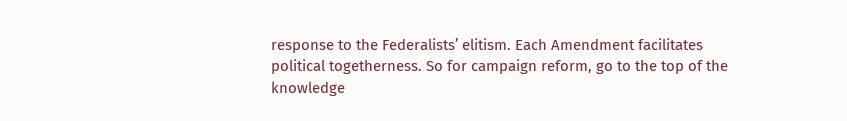response to the Federalists’ elitism. Each Amendment facilitates political togetherness. So for campaign reform, go to the top of the knowledge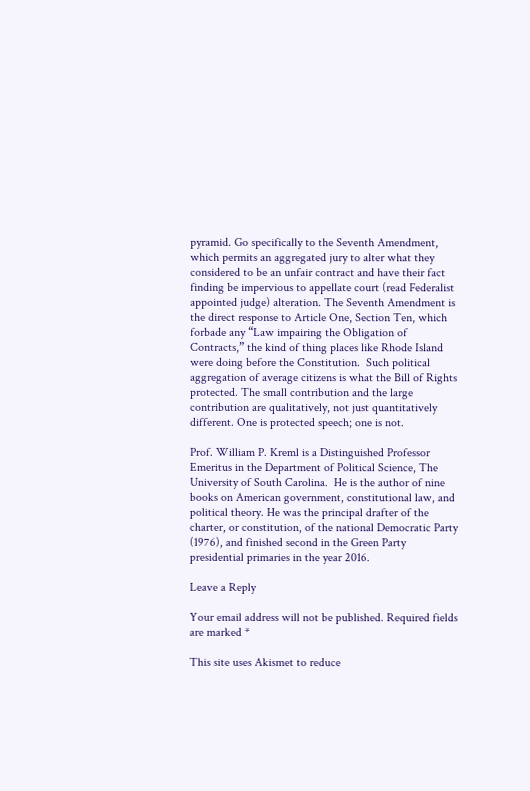pyramid. Go specifically to the Seventh Amendment, which permits an aggregated jury to alter what they considered to be an unfair contract and have their fact finding be impervious to appellate court (read Federalist appointed judge) alteration. The Seventh Amendment is the direct response to Article One, Section Ten, which forbade any “Law impairing the Obligation of Contracts,” the kind of thing places like Rhode Island were doing before the Constitution.  Such political aggregation of average citizens is what the Bill of Rights protected. The small contribution and the large contribution are qualitatively, not just quantitatively different. One is protected speech; one is not.

Prof. William P. Kreml is a Distinguished Professor Emeritus in the Department of Political Science, The University of South Carolina.  He is the author of nine books on American government, constitutional law, and political theory. He was the principal drafter of the charter, or constitution, of the national Democratic Party (1976), and finished second in the Green Party presidential primaries in the year 2016.

Leave a Reply

Your email address will not be published. Required fields are marked *

This site uses Akismet to reduce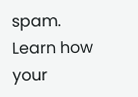spam. Learn how your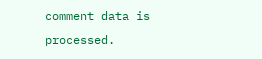comment data is processed.